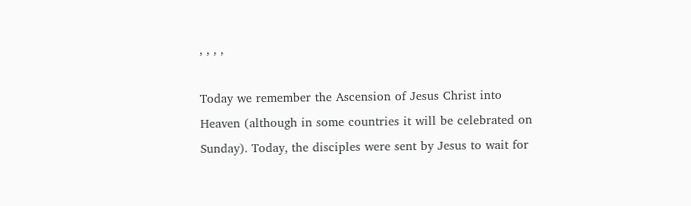, , , ,

Today we remember the Ascension of Jesus Christ into Heaven (although in some countries it will be celebrated on Sunday). Today, the disciples were sent by Jesus to wait for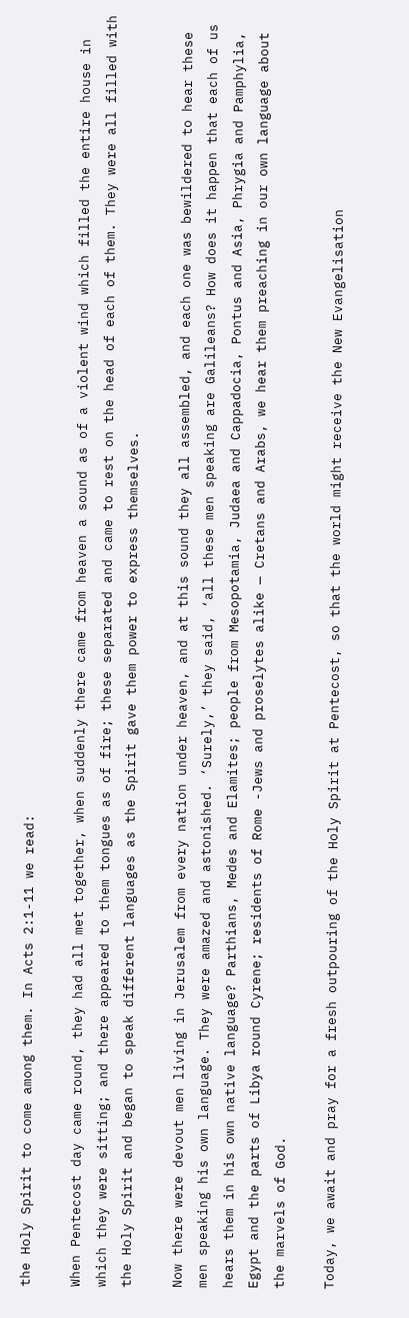the Holy Spirit to come among them. In Acts 2:1-11 we read:

When Pentecost day came round, they had all met together, when suddenly there came from heaven a sound as of a violent wind which filled the entire house in which they were sitting; and there appeared to them tongues as of fire; these separated and came to rest on the head of each of them. They were all filled with the Holy Spirit and began to speak different languages as the Spirit gave them power to express themselves.

Now there were devout men living in Jerusalem from every nation under heaven, and at this sound they all assembled, and each one was bewildered to hear these men speaking his own language. They were amazed and astonished. ‘Surely,’ they said, ‘all these men speaking are Galileans? How does it happen that each of us hears them in his own native language? Parthians, Medes and Elamites; people from Mesopotamia, Judaea and Cappadocia, Pontus and Asia, Phrygia and Pamphylia, Egypt and the parts of Libya round Cyrene; residents of Rome -Jews and proselytes alike — Cretans and Arabs, we hear them preaching in our own language about the marvels of God.

Today, we await and pray for a fresh outpouring of the Holy Spirit at Pentecost, so that the world might receive the New Evangelisation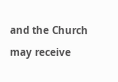and the Church may receive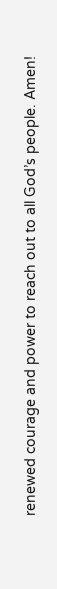renewed courage and power to reach out to all God’s people. Amen!